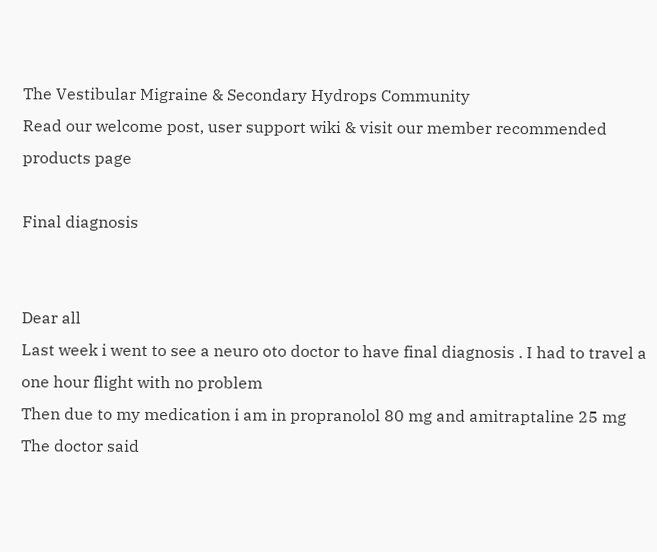The Vestibular Migraine & Secondary Hydrops Community
Read our welcome post, user support wiki & visit our member recommended products page

Final diagnosis


Dear all
Last week i went to see a neuro oto doctor to have final diagnosis . I had to travel a one hour flight with no problem
Then due to my medication i am in propranolol 80 mg and amitraptaline 25 mg
The doctor said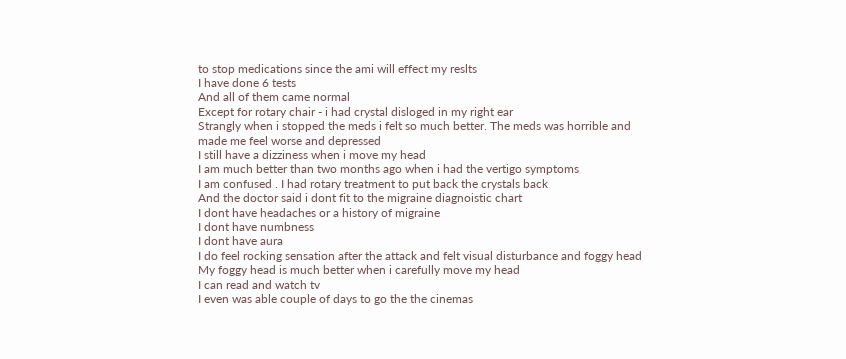to stop medications since the ami will effect my reslts
I have done 6 tests
And all of them came normal
Except for rotary chair - i had crystal disloged in my right ear
Strangly when i stopped the meds i felt so much better. The meds was horrible and made me feel worse and depressed
I still have a dizziness when i move my head
I am much better than two months ago when i had the vertigo symptoms
I am confused . I had rotary treatment to put back the crystals back
And the doctor said i dont fit to the migraine diagnoistic chart
I dont have headaches or a history of migraine
I dont have numbness
I dont have aura
I do feel rocking sensation after the attack and felt visual disturbance and foggy head
My foggy head is much better when i carefully move my head
I can read and watch tv
I even was able couple of days to go the the cinemas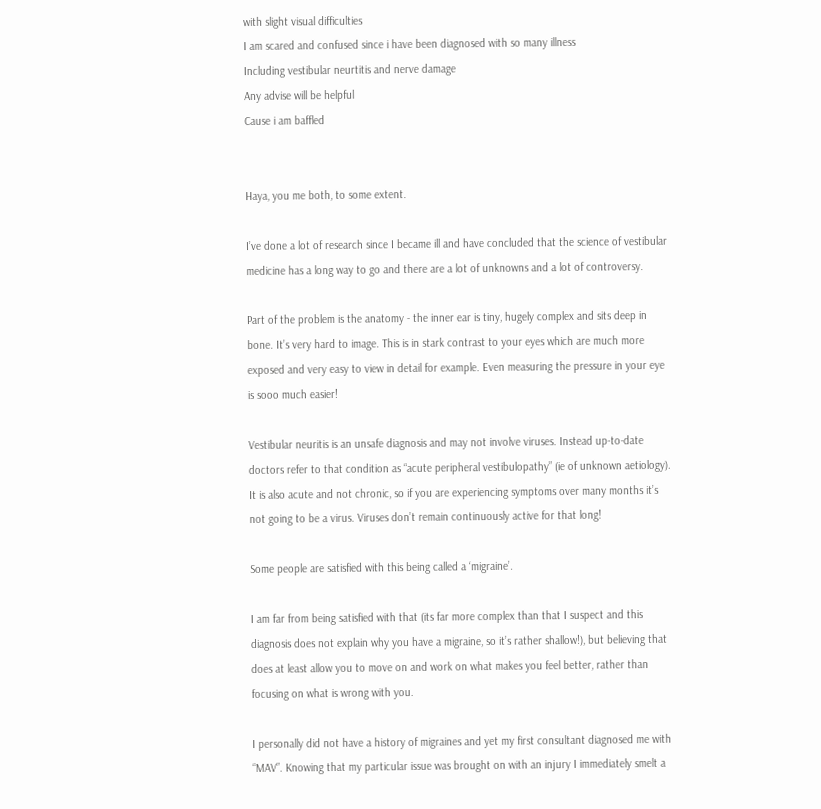with slight visual difficulties
I am scared and confused since i have been diagnosed with so many illness
Including vestibular neurtitis and nerve damage
Any advise will be helpful
Cause i am baffled


Haya, you me both, to some extent.

I’ve done a lot of research since I became ill and have concluded that the science of vestibular medicine has a long way to go and there are a lot of unknowns and a lot of controversy.

Part of the problem is the anatomy - the inner ear is tiny, hugely complex and sits deep in bone. It’s very hard to image. This is in stark contrast to your eyes which are much more exposed and very easy to view in detail for example. Even measuring the pressure in your eye is sooo much easier!

Vestibular neuritis is an unsafe diagnosis and may not involve viruses. Instead up-to-date doctors refer to that condition as “acute peripheral vestibulopathy” (ie of unknown aetiology). It is also acute and not chronic, so if you are experiencing symptoms over many months it’s not going to be a virus. Viruses don’t remain continuously active for that long!

Some people are satisfied with this being called a ‘migraine’.

I am far from being satisfied with that (its far more complex than that I suspect and this diagnosis does not explain why you have a migraine, so it’s rather shallow!), but believing that does at least allow you to move on and work on what makes you feel better, rather than focusing on what is wrong with you.

I personally did not have a history of migraines and yet my first consultant diagnosed me with “MAV”. Knowing that my particular issue was brought on with an injury I immediately smelt a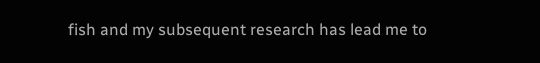fish and my subsequent research has lead me to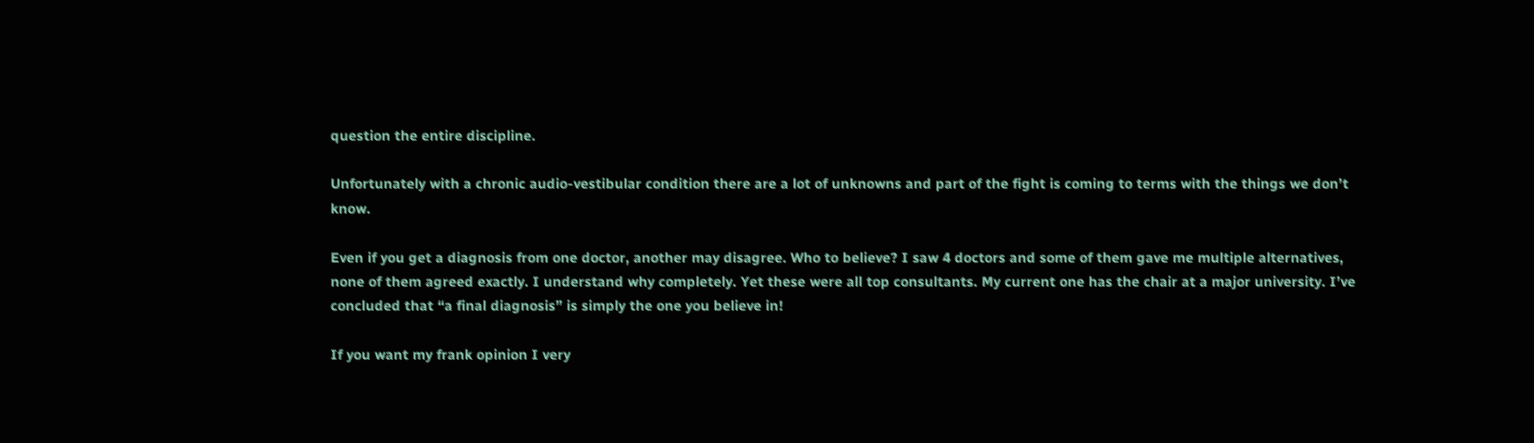question the entire discipline.

Unfortunately with a chronic audio-vestibular condition there are a lot of unknowns and part of the fight is coming to terms with the things we don’t know.

Even if you get a diagnosis from one doctor, another may disagree. Who to believe? I saw 4 doctors and some of them gave me multiple alternatives, none of them agreed exactly. I understand why completely. Yet these were all top consultants. My current one has the chair at a major university. I’ve concluded that “a final diagnosis” is simply the one you believe in!

If you want my frank opinion I very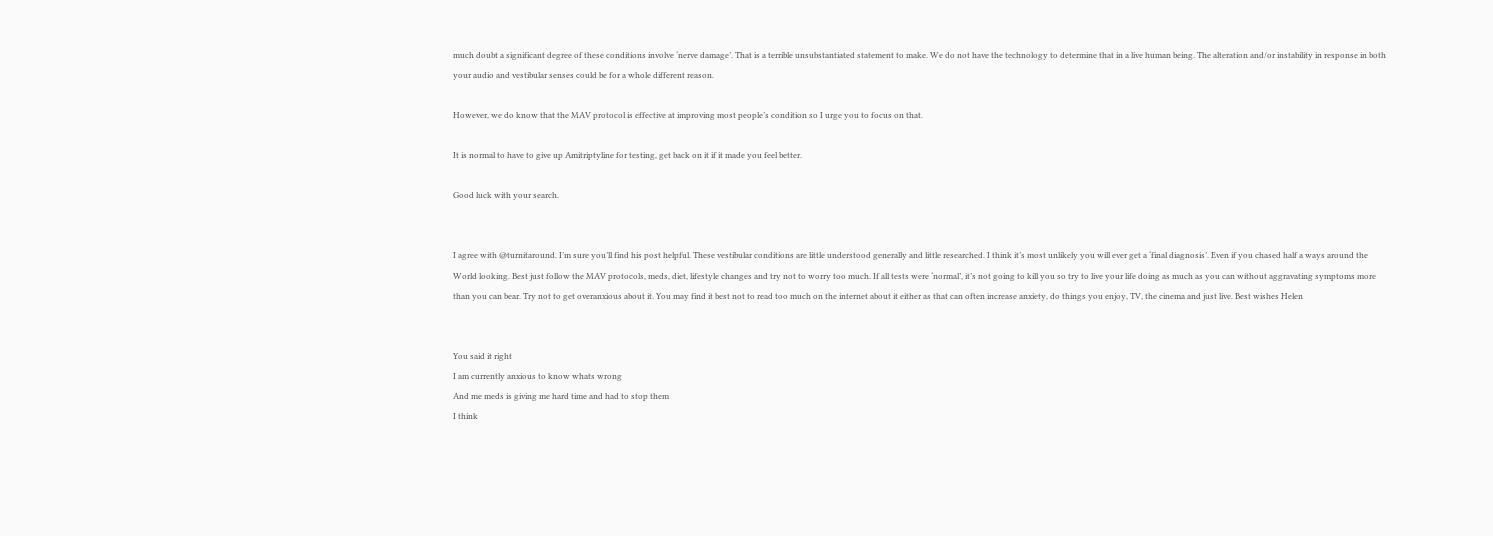much doubt a significant degree of these conditions involve ‘nerve damage’. That is a terrible unsubstantiated statement to make. We do not have the technology to determine that in a live human being. The alteration and/or instability in response in both your audio and vestibular senses could be for a whole different reason.

However, we do know that the MAV protocol is effective at improving most people’s condition so I urge you to focus on that.

It is normal to have to give up Amitriptyline for testing, get back on it if it made you feel better.

Good luck with your search.


I agree with @turnitaround. I’m sure you’ll find his post helpful. These vestibular conditions are little understood generally and little researched. I think it’s most unlikely you will ever get a ‘final diagnosis’. Even if you chased half a ways around the World looking. Best just follow the MAV protocols, meds, diet, lifestyle changes and try not to worry too much. If all tests were ‘normal’, it’s not going to kill you so try to live your life doing as much as you can without aggravating symptoms more than you can bear. Try not to get overanxious about it. You may find it best not to read too much on the internet about it either as that can often increase anxiety, do things you enjoy, TV, the cinema and just live. Best wishes Helen


You said it right
I am currently anxious to know whats wrong
And me meds is giving me hard time and had to stop them
I think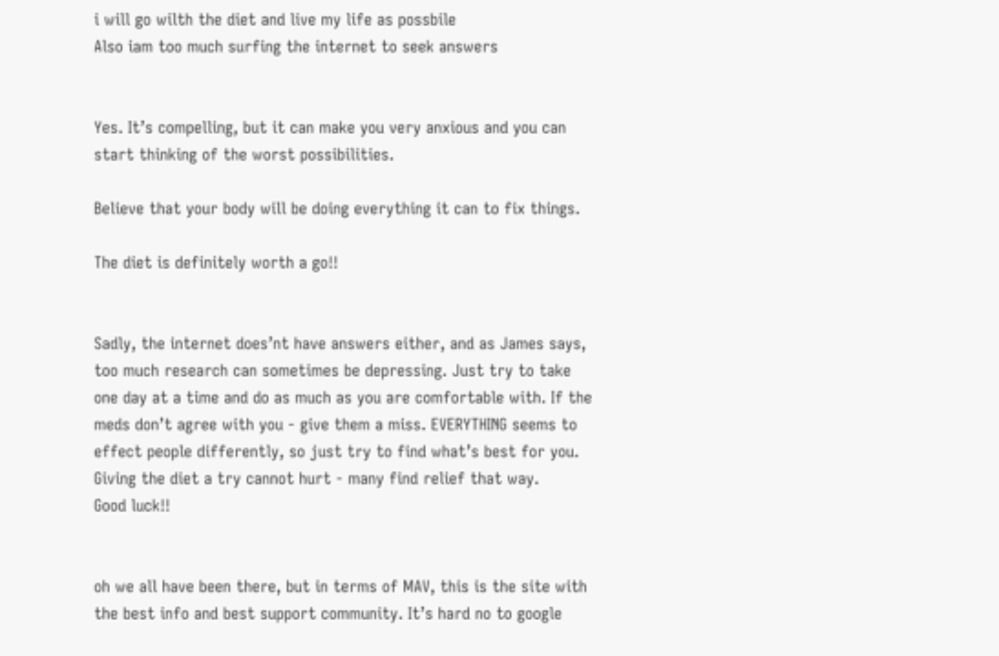i will go wilth the diet and live my life as possbile
Also iam too much surfing the internet to seek answers


Yes. It’s compelling, but it can make you very anxious and you can start thinking of the worst possibilities.

Believe that your body will be doing everything it can to fix things.

The diet is definitely worth a go!!


Sadly, the internet does’nt have answers either, and as James says, too much research can sometimes be depressing. Just try to take one day at a time and do as much as you are comfortable with. If the meds don’t agree with you - give them a miss. EVERYTHING seems to effect people differently, so just try to find what’s best for you. Giving the diet a try cannot hurt - many find relief that way.
Good luck!!


oh we all have been there, but in terms of MAV, this is the site with the best info and best support community. It’s hard no to google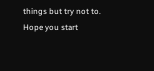things but try not to. Hope you start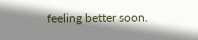feeling better soon.